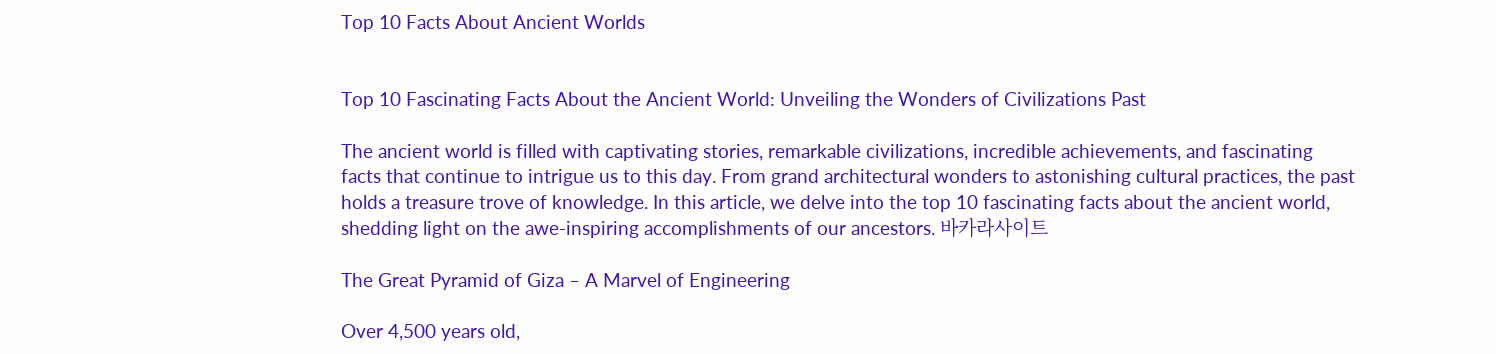Top 10 Facts About Ancient Worlds


Top 10 Fascinating Facts About the Ancient World: Unveiling the Wonders of Civilizations Past

The ancient world is filled with captivating stories, remarkable civilizations, incredible achievements, and fascinating facts that continue to intrigue us to this day. From grand architectural wonders to astonishing cultural practices, the past holds a treasure trove of knowledge. In this article, we delve into the top 10 fascinating facts about the ancient world, shedding light on the awe-inspiring accomplishments of our ancestors. 바카라사이트

The Great Pyramid of Giza – A Marvel of Engineering

Over 4,500 years old,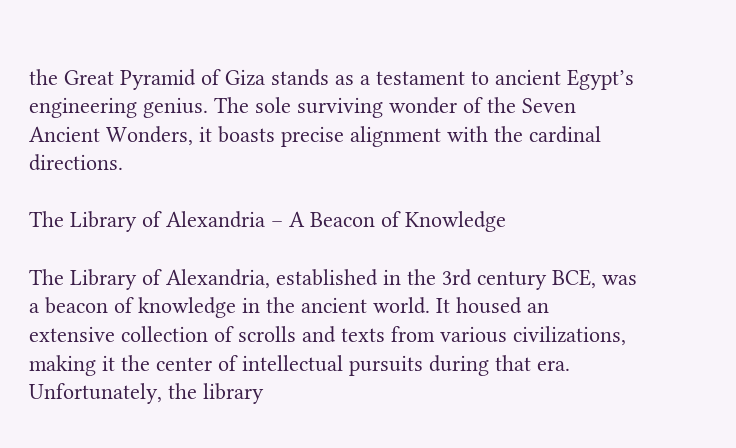the Great Pyramid of Giza stands as a testament to ancient Egypt’s engineering genius. The sole surviving wonder of the Seven Ancient Wonders, it boasts precise alignment with the cardinal directions.

The Library of Alexandria – A Beacon of Knowledge

The Library of Alexandria, established in the 3rd century BCE, was a beacon of knowledge in the ancient world. It housed an extensive collection of scrolls and texts from various civilizations, making it the center of intellectual pursuits during that era. Unfortunately, the library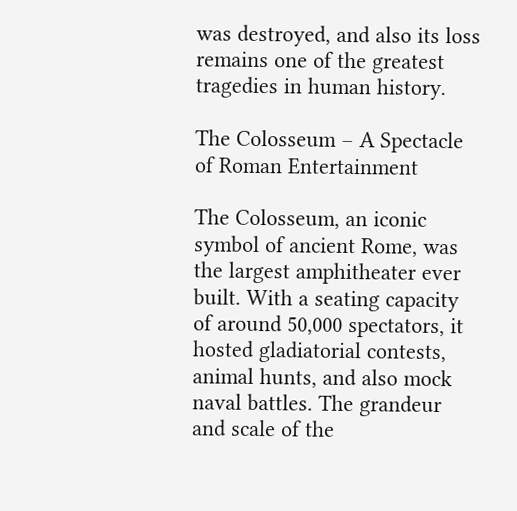was destroyed, and also its loss remains one of the greatest tragedies in human history.

The Colosseum – A Spectacle of Roman Entertainment

The Colosseum, an iconic symbol of ancient Rome, was the largest amphitheater ever built. With a seating capacity of around 50,000 spectators, it hosted gladiatorial contests, animal hunts, and also mock naval battles. The grandeur and scale of the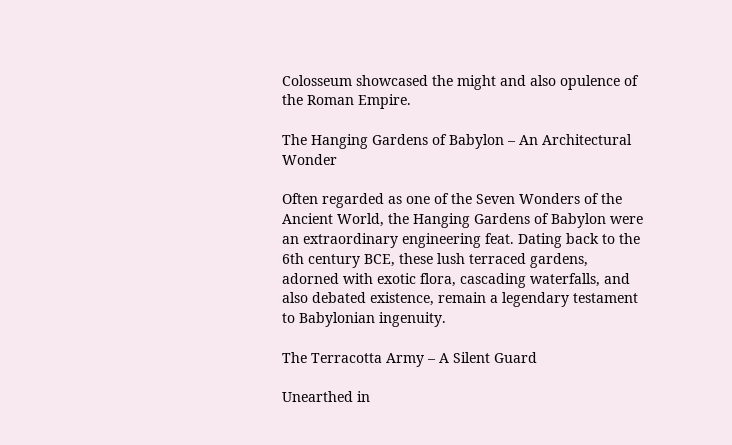Colosseum showcased the might and also opulence of the Roman Empire.

The Hanging Gardens of Babylon – An Architectural Wonder

Often regarded as one of the Seven Wonders of the Ancient World, the Hanging Gardens of Babylon were an extraordinary engineering feat. Dating back to the 6th century BCE, these lush terraced gardens, adorned with exotic flora, cascading waterfalls, and also debated existence, remain a legendary testament to Babylonian ingenuity.

The Terracotta Army – A Silent Guard

Unearthed in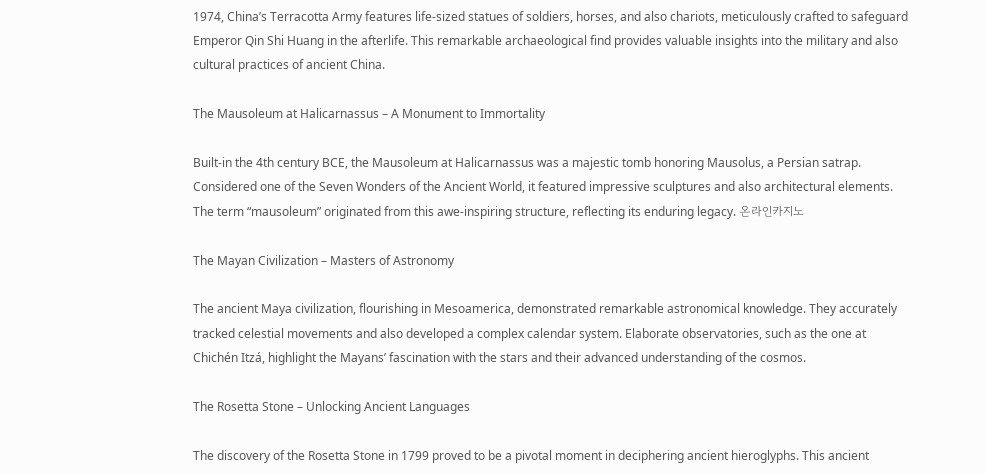1974, China’s Terracotta Army features life-sized statues of soldiers, horses, and also chariots, meticulously crafted to safeguard Emperor Qin Shi Huang in the afterlife. This remarkable archaeological find provides valuable insights into the military and also cultural practices of ancient China.

The Mausoleum at Halicarnassus – A Monument to Immortality

Built-in the 4th century BCE, the Mausoleum at Halicarnassus was a majestic tomb honoring Mausolus, a Persian satrap. Considered one of the Seven Wonders of the Ancient World, it featured impressive sculptures and also architectural elements. The term “mausoleum” originated from this awe-inspiring structure, reflecting its enduring legacy. 온라인카지노

The Mayan Civilization – Masters of Astronomy

The ancient Maya civilization, flourishing in Mesoamerica, demonstrated remarkable astronomical knowledge. They accurately tracked celestial movements and also developed a complex calendar system. Elaborate observatories, such as the one at Chichén Itzá, highlight the Mayans’ fascination with the stars and their advanced understanding of the cosmos.

The Rosetta Stone – Unlocking Ancient Languages

The discovery of the Rosetta Stone in 1799 proved to be a pivotal moment in deciphering ancient hieroglyphs. This ancient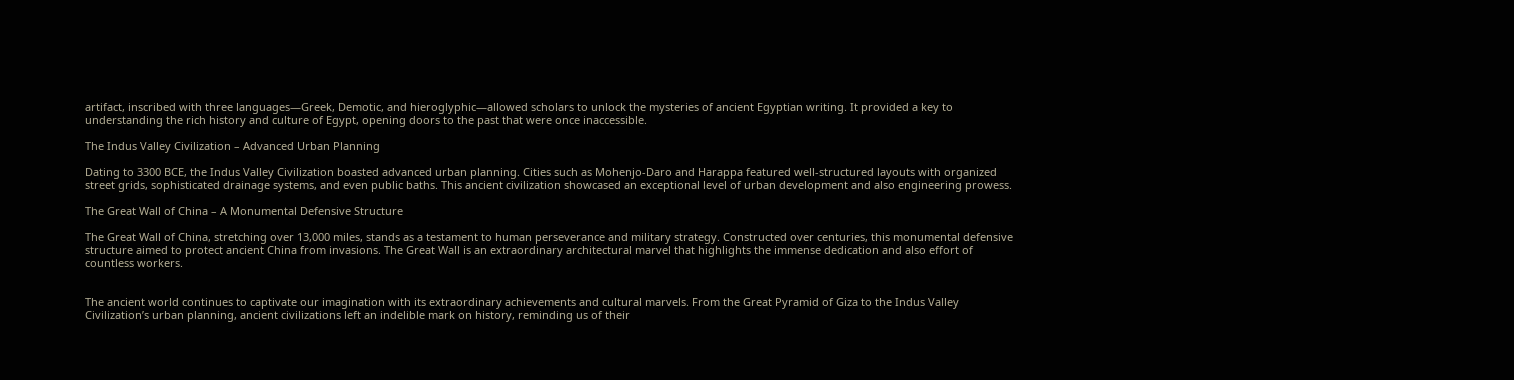artifact, inscribed with three languages—Greek, Demotic, and hieroglyphic—allowed scholars to unlock the mysteries of ancient Egyptian writing. It provided a key to understanding the rich history and culture of Egypt, opening doors to the past that were once inaccessible.

The Indus Valley Civilization – Advanced Urban Planning

Dating to 3300 BCE, the Indus Valley Civilization boasted advanced urban planning. Cities such as Mohenjo-Daro and Harappa featured well-structured layouts with organized street grids, sophisticated drainage systems, and even public baths. This ancient civilization showcased an exceptional level of urban development and also engineering prowess.

The Great Wall of China – A Monumental Defensive Structure

The Great Wall of China, stretching over 13,000 miles, stands as a testament to human perseverance and military strategy. Constructed over centuries, this monumental defensive structure aimed to protect ancient China from invasions. The Great Wall is an extraordinary architectural marvel that highlights the immense dedication and also effort of countless workers.


The ancient world continues to captivate our imagination with its extraordinary achievements and cultural marvels. From the Great Pyramid of Giza to the Indus Valley Civilization’s urban planning, ancient civilizations left an indelible mark on history, reminding us of their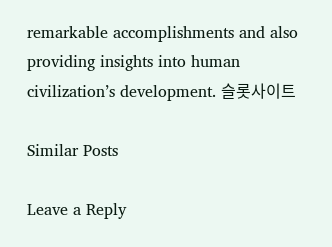remarkable accomplishments and also providing insights into human civilization’s development. 슬롯사이트

Similar Posts

Leave a Reply